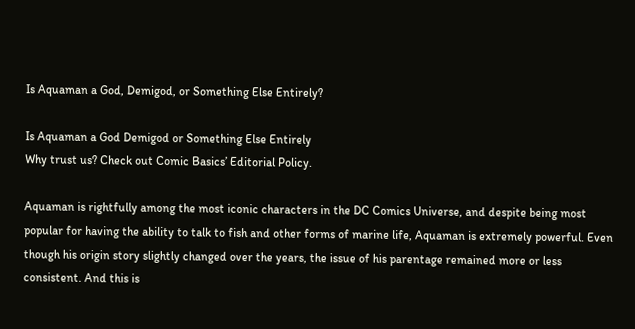Is Aquaman a God, Demigod, or Something Else Entirely?

Is Aquaman a God Demigod or Something Else Entirely
Why trust us? Check out Comic Basics’ Editorial Policy.

Aquaman is rightfully among the most iconic characters in the DC Comics Universe, and despite being most popular for having the ability to talk to fish and other forms of marine life, Aquaman is extremely powerful. Even though his origin story slightly changed over the years, the issue of his parentage remained more or less consistent. And this is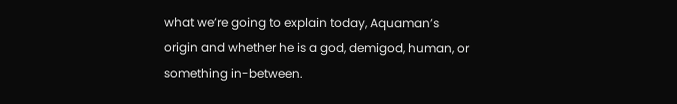what we’re going to explain today, Aquaman’s origin and whether he is a god, demigod, human, or something in-between.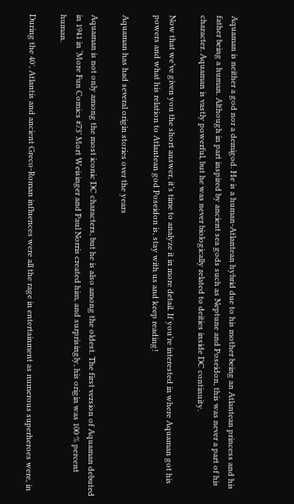Aquaman is neither a god nor a demigod. He is a human-Atlantean hybrid due to his mother being an Atlantean princess and his father being a human. Although in part inspired by ancient sea gods such as Neptune and Poseidon, this was never a part of his character. Aquaman is vastly powerful, but he was never biologically related to deities inside DC continuity.

Now that we’ve given you the short answer, it’s time to analyze it in more detail. If you’re interested in where Aquaman got his powers and what his relation to Atlantean god Poseidon is, stay with us and keep reading!

Aquaman has had several origin stories over the years

Aquaman is not only among the most iconic DC characters, but he is also among the oldest. The first version of Aquaman debuted in 1941 in ‘More Fun Comics #73’ Mort Weisinger and Paul Norris created him, and surprisingly, his origin was 100 % percent human.

During the 40′, Atlantis and ancient Greco-Roman influences were all the rage in entertainment as numerous superheroes were, in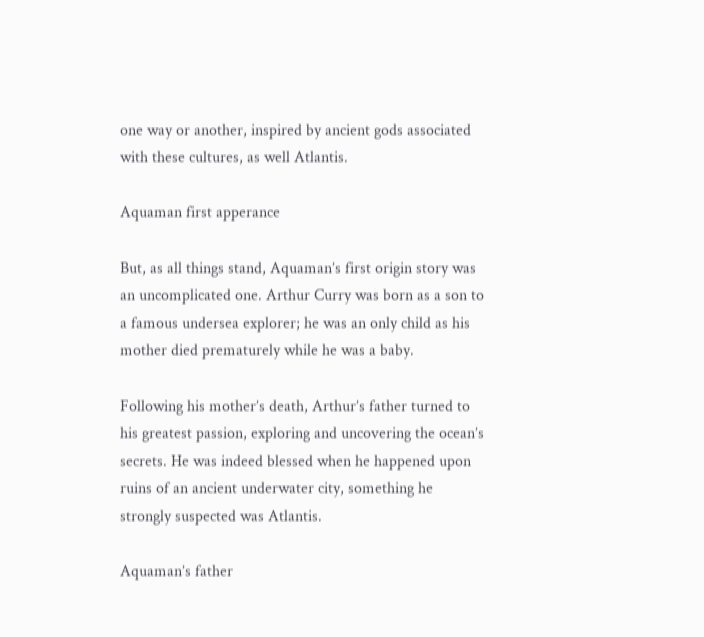one way or another, inspired by ancient gods associated with these cultures, as well Atlantis.

Aquaman first apperance

But, as all things stand, Aquaman’s first origin story was an uncomplicated one. Arthur Curry was born as a son to a famous undersea explorer; he was an only child as his mother died prematurely while he was a baby.

Following his mother’s death, Arthur’s father turned to his greatest passion, exploring and uncovering the ocean’s secrets. He was indeed blessed when he happened upon ruins of an ancient underwater city, something he strongly suspected was Atlantis.

Aquaman’s father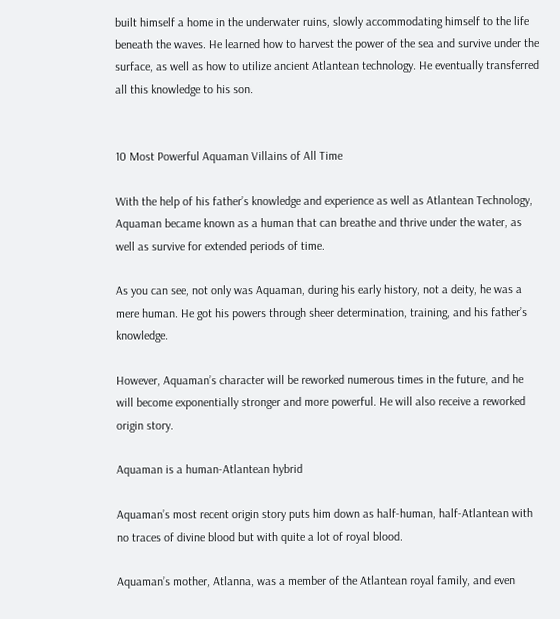built himself a home in the underwater ruins, slowly accommodating himself to the life beneath the waves. He learned how to harvest the power of the sea and survive under the surface, as well as how to utilize ancient Atlantean technology. He eventually transferred all this knowledge to his son.


10 Most Powerful Aquaman Villains of All Time

With the help of his father’s knowledge and experience as well as Atlantean Technology, Aquaman became known as a human that can breathe and thrive under the water, as well as survive for extended periods of time.

As you can see, not only was Aquaman, during his early history, not a deity, he was a mere human. He got his powers through sheer determination, training, and his father’s knowledge.

However, Aquaman’s character will be reworked numerous times in the future, and he will become exponentially stronger and more powerful. He will also receive a reworked origin story.

Aquaman is a human-Atlantean hybrid

Aquaman’s most recent origin story puts him down as half-human, half-Atlantean with no traces of divine blood but with quite a lot of royal blood.

Aquaman’s mother, Atlanna, was a member of the Atlantean royal family, and even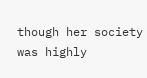though her society was highly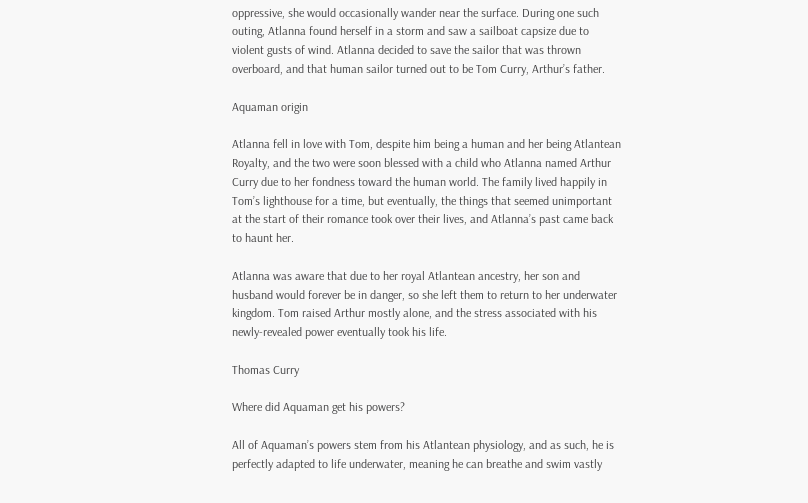oppressive, she would occasionally wander near the surface. During one such outing, Atlanna found herself in a storm and saw a sailboat capsize due to violent gusts of wind. Atlanna decided to save the sailor that was thrown overboard, and that human sailor turned out to be Tom Curry, Arthur’s father.

Aquaman origin

Atlanna fell in love with Tom, despite him being a human and her being Atlantean Royalty, and the two were soon blessed with a child who Atlanna named Arthur Curry due to her fondness toward the human world. The family lived happily in Tom’s lighthouse for a time, but eventually, the things that seemed unimportant at the start of their romance took over their lives, and Atlanna’s past came back to haunt her.

Atlanna was aware that due to her royal Atlantean ancestry, her son and husband would forever be in danger, so she left them to return to her underwater kingdom. Tom raised Arthur mostly alone, and the stress associated with his newly-revealed power eventually took his life.

Thomas Curry

Where did Aquaman get his powers?

All of Aquaman’s powers stem from his Atlantean physiology, and as such, he is perfectly adapted to life underwater, meaning he can breathe and swim vastly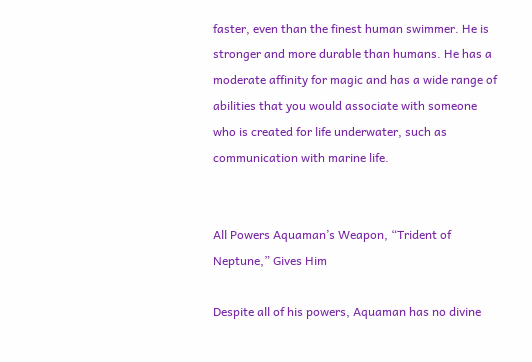faster, even than the finest human swimmer. He is stronger and more durable than humans. He has a moderate affinity for magic and has a wide range of abilities that you would associate with someone who is created for life underwater, such as communication with marine life.


All Powers Aquaman’s Weapon, “Trident of Neptune,” Gives Him

Despite all of his powers, Aquaman has no divine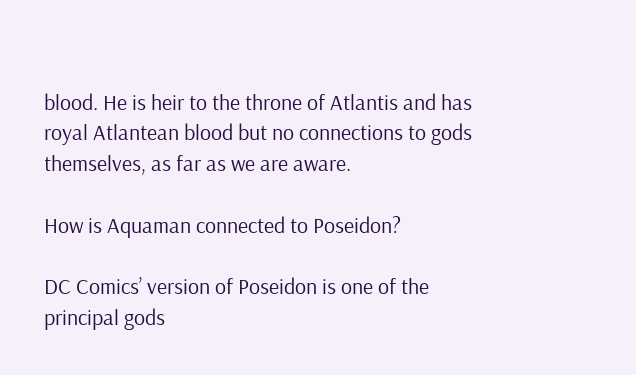blood. He is heir to the throne of Atlantis and has royal Atlantean blood but no connections to gods themselves, as far as we are aware.

How is Aquaman connected to Poseidon?

DC Comics’ version of Poseidon is one of the principal gods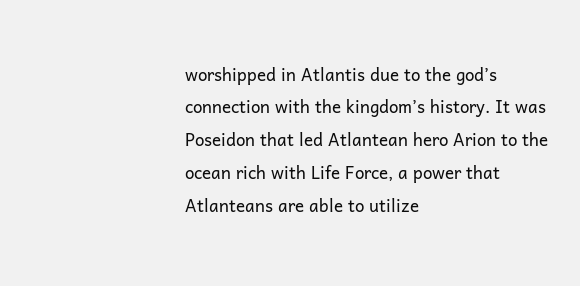worshipped in Atlantis due to the god’s connection with the kingdom’s history. It was Poseidon that led Atlantean hero Arion to the ocean rich with Life Force, a power that Atlanteans are able to utilize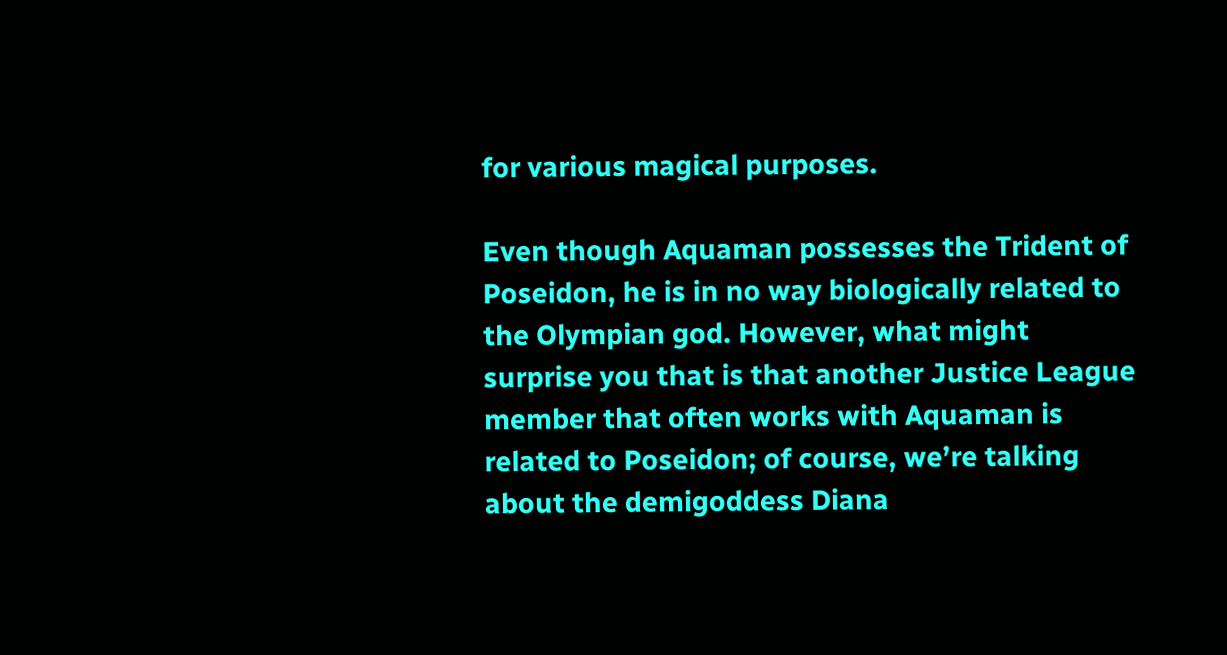for various magical purposes.

Even though Aquaman possesses the Trident of Poseidon, he is in no way biologically related to the Olympian god. However, what might surprise you that is that another Justice League member that often works with Aquaman is related to Poseidon; of course, we’re talking about the demigoddess Diana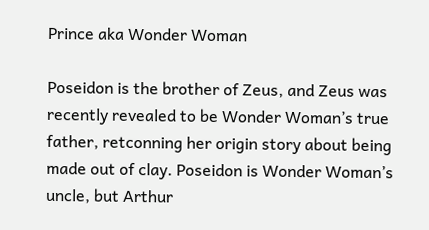Prince aka Wonder Woman

Poseidon is the brother of Zeus, and Zeus was recently revealed to be Wonder Woman’s true father, retconning her origin story about being made out of clay. Poseidon is Wonder Woman’s uncle, but Arthur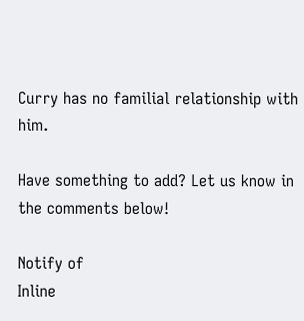Curry has no familial relationship with him.

Have something to add? Let us know in the comments below!

Notify of
Inline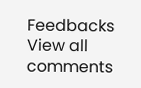Feedbacks
View all comments